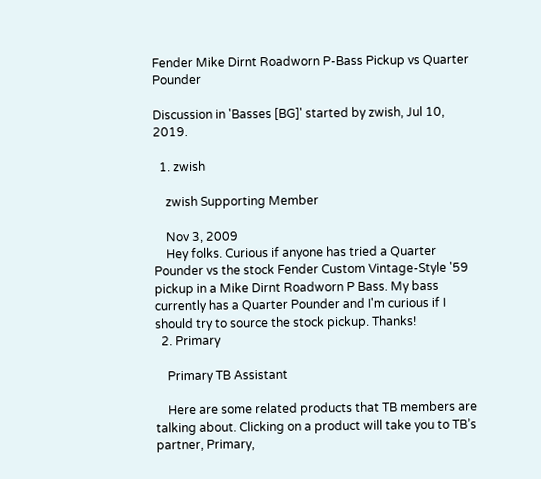Fender Mike Dirnt Roadworn P-Bass Pickup vs Quarter Pounder

Discussion in 'Basses [BG]' started by zwish, Jul 10, 2019.

  1. zwish

    zwish Supporting Member

    Nov 3, 2009
    Hey folks. Curious if anyone has tried a Quarter Pounder vs the stock Fender Custom Vintage-Style '59 pickup in a Mike Dirnt Roadworn P Bass. My bass currently has a Quarter Pounder and I'm curious if I should try to source the stock pickup. Thanks!
  2. Primary

    Primary TB Assistant

    Here are some related products that TB members are talking about. Clicking on a product will take you to TB’s partner, Primary,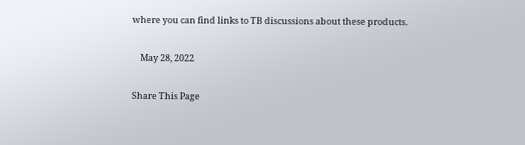where you can find links to TB discussions about these products.

    May 28, 2022

Share This Page